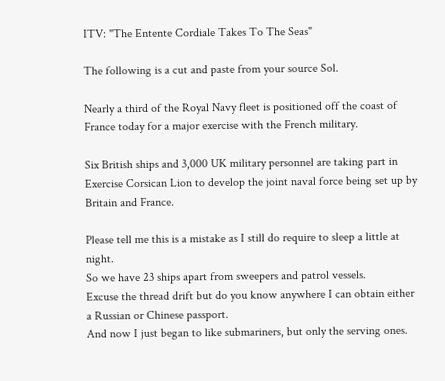ITV: "The Entente Cordiale Takes To The Seas"

The following is a cut and paste from your source Sol.

Nearly a third of the Royal Navy fleet is positioned off the coast of France today for a major exercise with the French military.

Six British ships and 3,000 UK military personnel are taking part in Exercise Corsican Lion to develop the joint naval force being set up by Britain and France.

Please tell me this is a mistake as I still do require to sleep a little at night.
So we have 23 ships apart from sweepers and patrol vessels.
Excuse the thread drift but do you know anywhere I can obtain either a Russian or Chinese passport.
And now I just began to like submariners, but only the serving ones.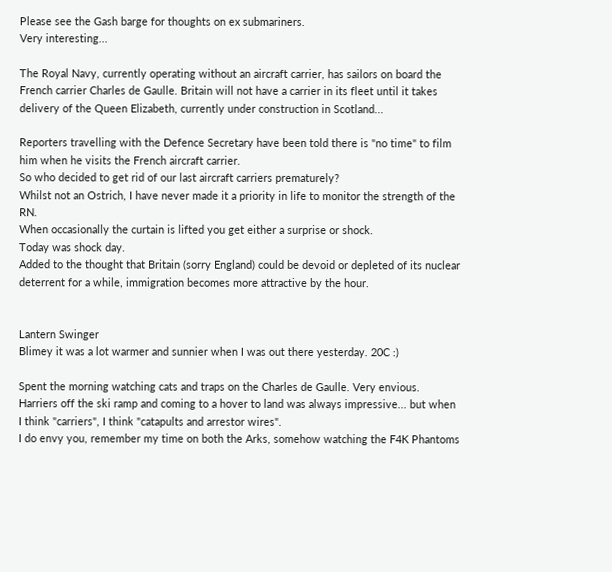Please see the Gash barge for thoughts on ex submariners.
Very interesting...

The Royal Navy, currently operating without an aircraft carrier, has sailors on board the French carrier Charles de Gaulle. Britain will not have a carrier in its fleet until it takes delivery of the Queen Elizabeth, currently under construction in Scotland...

Reporters travelling with the Defence Secretary have been told there is "no time" to film him when he visits the French aircraft carrier.
So who decided to get rid of our last aircraft carriers prematurely?
Whilst not an Ostrich, I have never made it a priority in life to monitor the strength of the RN.
When occasionally the curtain is lifted you get either a surprise or shock.
Today was shock day.
Added to the thought that Britain (sorry England) could be devoid or depleted of its nuclear deterrent for a while, immigration becomes more attractive by the hour.


Lantern Swinger
Blimey it was a lot warmer and sunnier when I was out there yesterday. 20C :)

Spent the morning watching cats and traps on the Charles de Gaulle. Very envious. Harriers off the ski ramp and coming to a hover to land was always impressive... but when I think "carriers", I think "catapults and arrestor wires".
I do envy you, remember my time on both the Arks, somehow watching the F4K Phantoms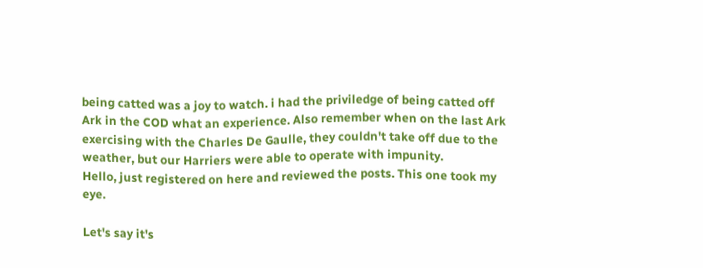being catted was a joy to watch. i had the priviledge of being catted off Ark in the COD what an experience. Also remember when on the last Ark exercising with the Charles De Gaulle, they couldn't take off due to the weather, but our Harriers were able to operate with impunity.
Hello, just registered on here and reviewed the posts. This one took my eye.

Let's say it's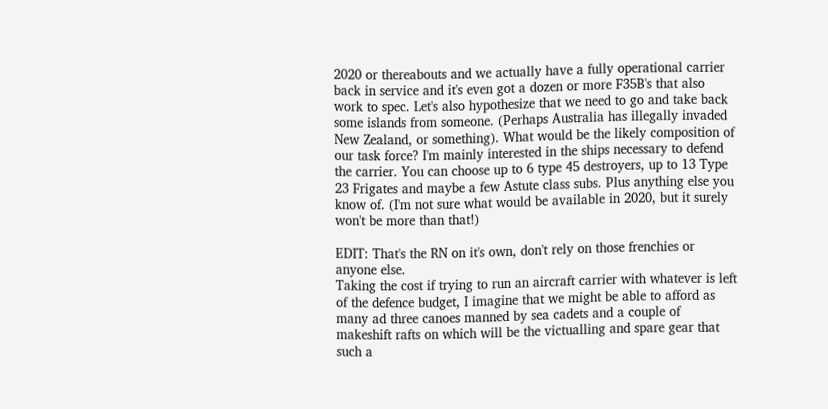2020 or thereabouts and we actually have a fully operational carrier back in service and it's even got a dozen or more F35B's that also work to spec. Let's also hypothesize that we need to go and take back some islands from someone. (Perhaps Australia has illegally invaded New Zealand, or something). What would be the likely composition of our task force? I'm mainly interested in the ships necessary to defend the carrier. You can choose up to 6 type 45 destroyers, up to 13 Type 23 Frigates and maybe a few Astute class subs. Plus anything else you know of. (I'm not sure what would be available in 2020, but it surely won't be more than that!)

EDIT: That's the RN on it's own, don't rely on those frenchies or anyone else.
Taking the cost if trying to run an aircraft carrier with whatever is left of the defence budget, I imagine that we might be able to afford as many ad three canoes manned by sea cadets and a couple of makeshift rafts on which will be the victualling and spare gear that such a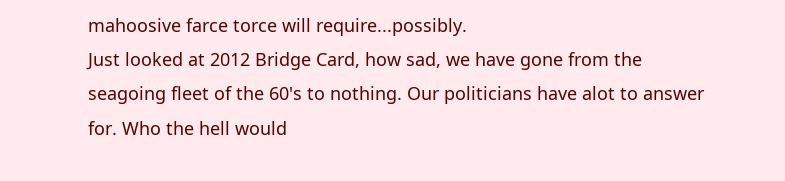mahoosive farce torce will require...possibly.
Just looked at 2012 Bridge Card, how sad, we have gone from the seagoing fleet of the 60's to nothing. Our politicians have alot to answer for. Who the hell would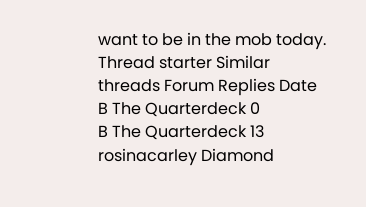want to be in the mob today.
Thread starter Similar threads Forum Replies Date
B The Quarterdeck 0
B The Quarterdeck 13
rosinacarley Diamond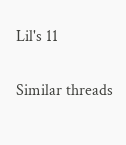Lil's 11

Similar threads